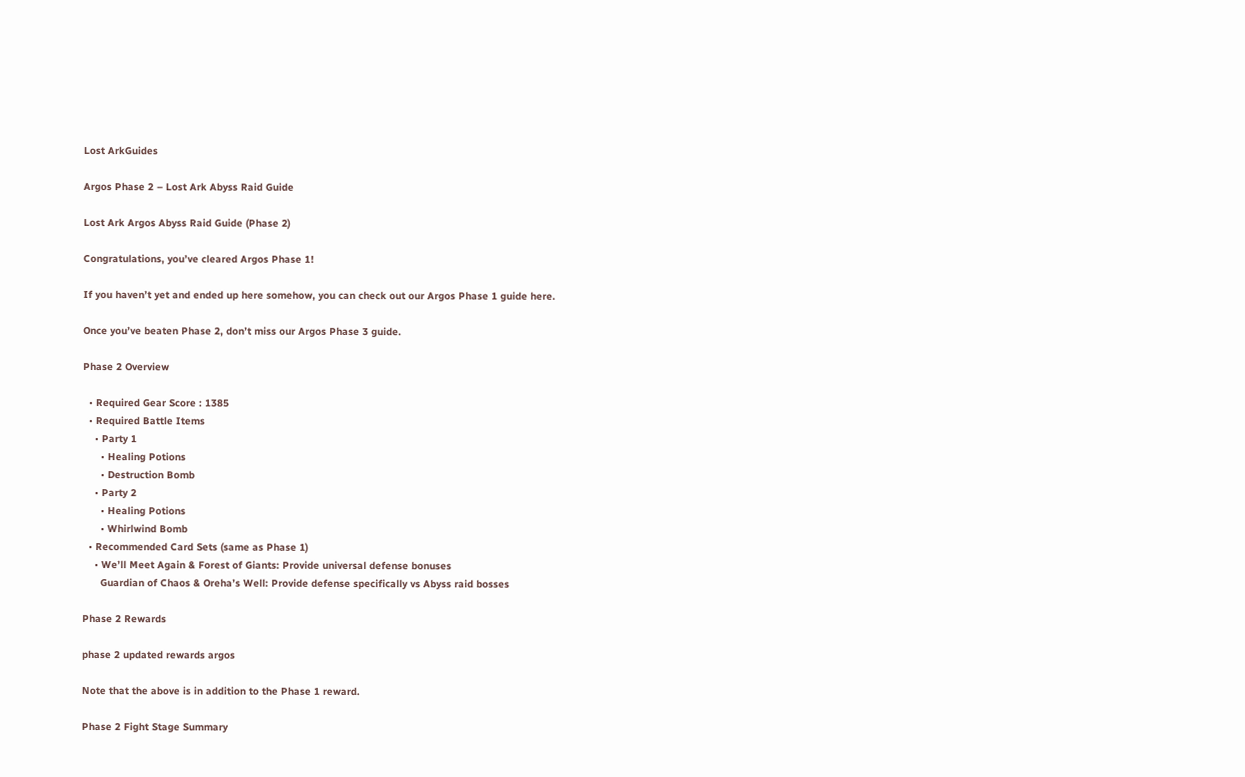Lost ArkGuides

Argos Phase 2 – Lost Ark Abyss Raid Guide

Lost Ark Argos Abyss Raid Guide (Phase 2)

Congratulations, you’ve cleared Argos Phase 1!

If you haven’t yet and ended up here somehow, you can check out our Argos Phase 1 guide here.

Once you’ve beaten Phase 2, don’t miss our Argos Phase 3 guide.

Phase 2 Overview

  • Required Gear Score : 1385
  • Required Battle Items
    • Party 1
      • Healing Potions
      • Destruction Bomb
    • Party 2
      • Healing Potions
      • Whirlwind Bomb
  • Recommended Card Sets (same as Phase 1)
    • We’ll Meet Again & Forest of Giants: Provide universal defense bonuses
      Guardian of Chaos & Oreha’s Well: Provide defense specifically vs Abyss raid bosses

Phase 2 Rewards

phase 2 updated rewards argos

Note that the above is in addition to the Phase 1 reward.

Phase 2 Fight Stage Summary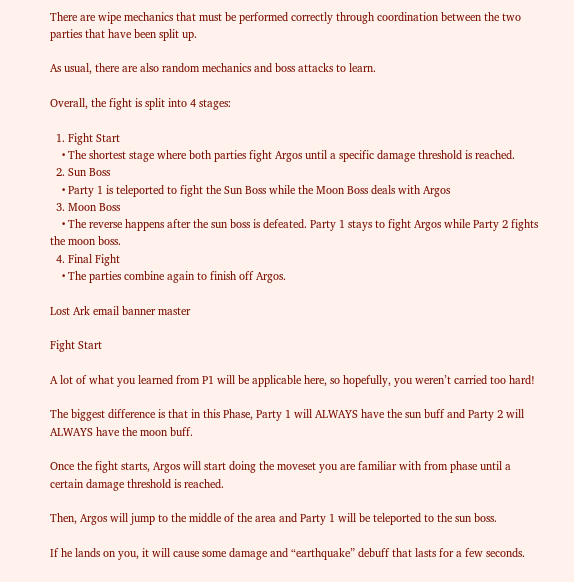There are wipe mechanics that must be performed correctly through coordination between the two parties that have been split up.

As usual, there are also random mechanics and boss attacks to learn.

Overall, the fight is split into 4 stages:

  1. Fight Start
    • The shortest stage where both parties fight Argos until a specific damage threshold is reached.
  2. Sun Boss
    • Party 1 is teleported to fight the Sun Boss while the Moon Boss deals with Argos
  3. Moon Boss
    • The reverse happens after the sun boss is defeated. Party 1 stays to fight Argos while Party 2 fights the moon boss.
  4. Final Fight
    • The parties combine again to finish off Argos.

Lost Ark email banner master

Fight Start

A lot of what you learned from P1 will be applicable here, so hopefully, you weren’t carried too hard!

The biggest difference is that in this Phase, Party 1 will ALWAYS have the sun buff and Party 2 will ALWAYS have the moon buff.

Once the fight starts, Argos will start doing the moveset you are familiar with from phase until a certain damage threshold is reached.

Then, Argos will jump to the middle of the area and Party 1 will be teleported to the sun boss.

If he lands on you, it will cause some damage and “earthquake” debuff that lasts for a few seconds.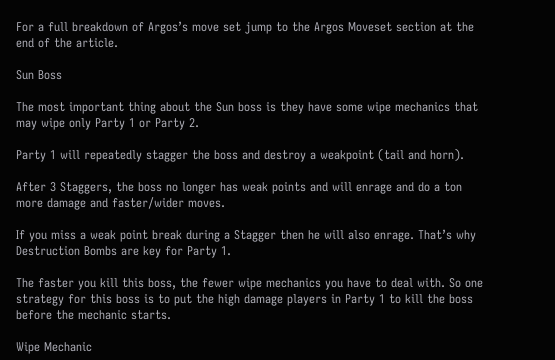For a full breakdown of Argos’s move set jump to the Argos Moveset section at the end of the article.

Sun Boss

The most important thing about the Sun boss is they have some wipe mechanics that may wipe only Party 1 or Party 2.

Party 1 will repeatedly stagger the boss and destroy a weakpoint (tail and horn).

After 3 Staggers, the boss no longer has weak points and will enrage and do a ton more damage and faster/wider moves.

If you miss a weak point break during a Stagger then he will also enrage. That’s why Destruction Bombs are key for Party 1.

The faster you kill this boss, the fewer wipe mechanics you have to deal with. So one strategy for this boss is to put the high damage players in Party 1 to kill the boss before the mechanic starts.

Wipe Mechanic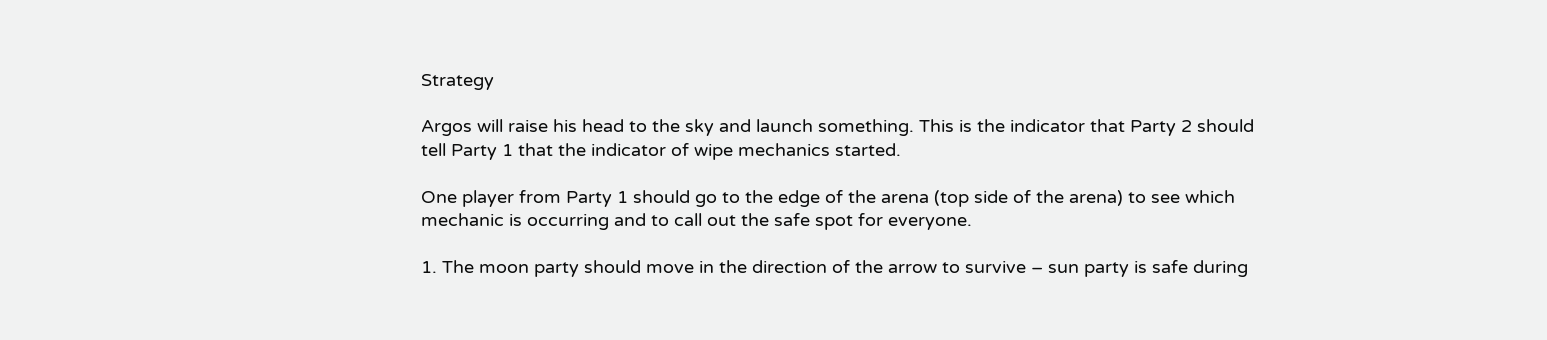Strategy

Argos will raise his head to the sky and launch something. This is the indicator that Party 2 should tell Party 1 that the indicator of wipe mechanics started.

One player from Party 1 should go to the edge of the arena (top side of the arena) to see which mechanic is occurring and to call out the safe spot for everyone.

1. The moon party should move in the direction of the arrow to survive – sun party is safe during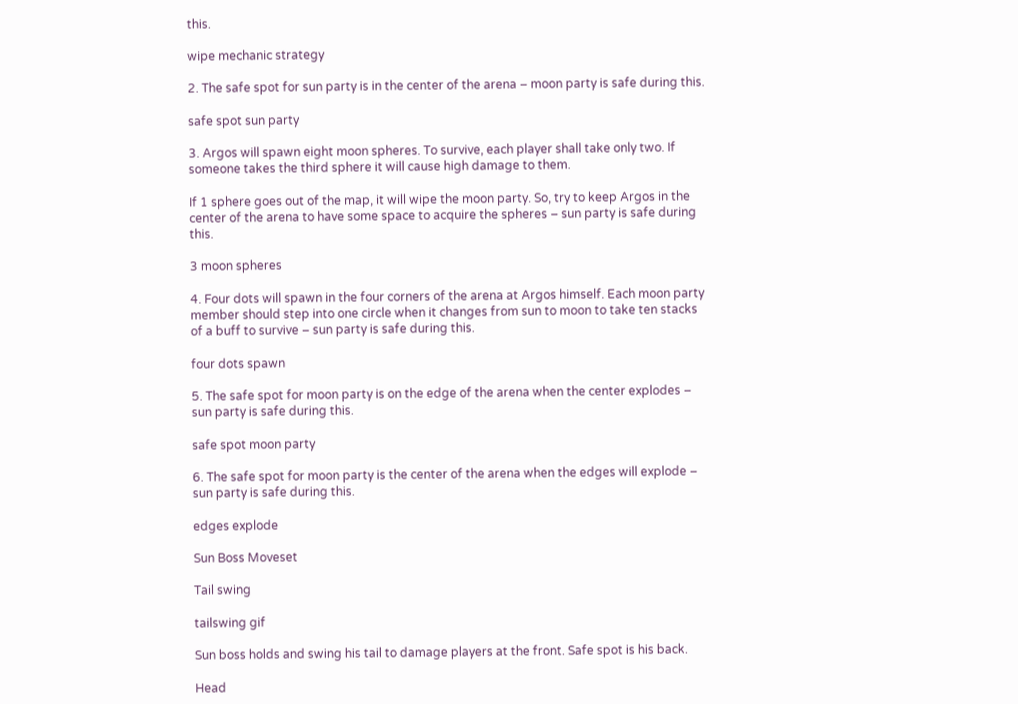this.

wipe mechanic strategy

2. The safe spot for sun party is in the center of the arena – moon party is safe during this.

safe spot sun party

3. Argos will spawn eight moon spheres. To survive, each player shall take only two. If someone takes the third sphere it will cause high damage to them.

If 1 sphere goes out of the map, it will wipe the moon party. So, try to keep Argos in the center of the arena to have some space to acquire the spheres – sun party is safe during this.

3 moon spheres

4. Four dots will spawn in the four corners of the arena at Argos himself. Each moon party member should step into one circle when it changes from sun to moon to take ten stacks of a buff to survive – sun party is safe during this.

four dots spawn

5. The safe spot for moon party is on the edge of the arena when the center explodes – sun party is safe during this.

safe spot moon party

6. The safe spot for moon party is the center of the arena when the edges will explode – sun party is safe during this.

edges explode

Sun Boss Moveset

Tail swing

tailswing gif

Sun boss holds and swing his tail to damage players at the front. Safe spot is his back.

Head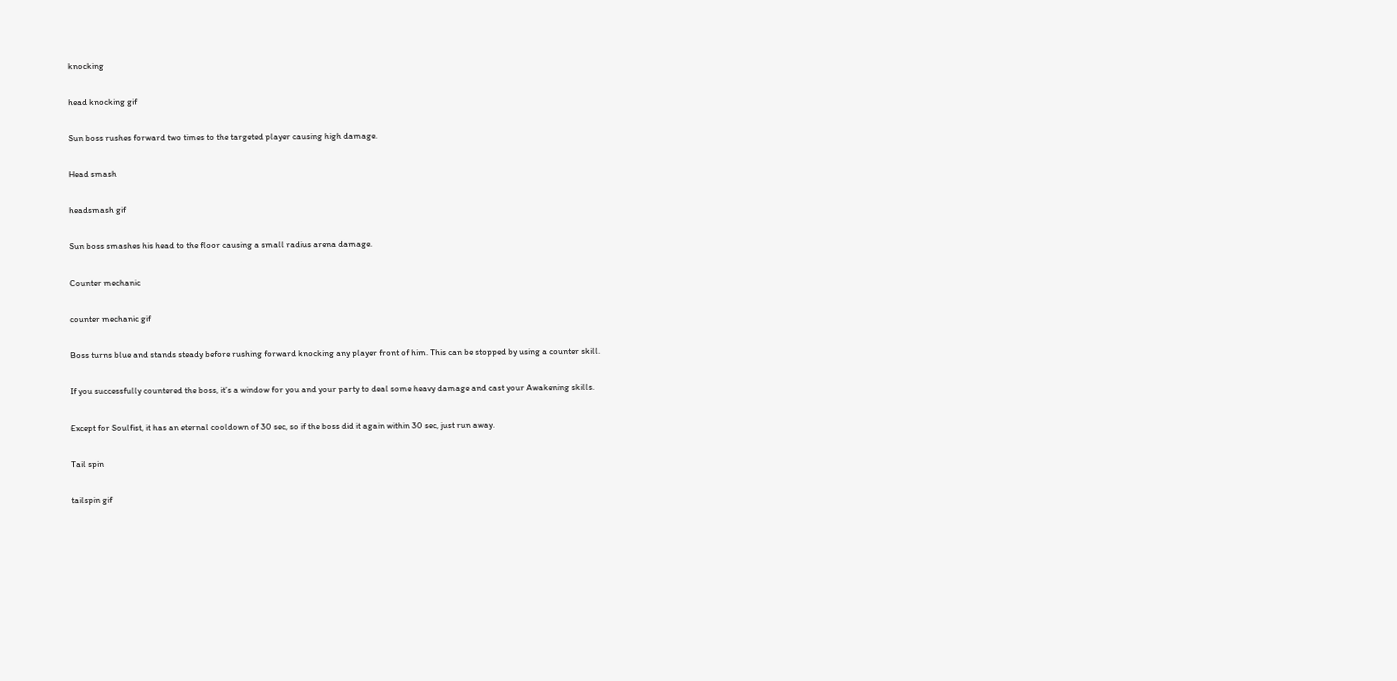knocking

head knocking gif

Sun boss rushes forward two times to the targeted player causing high damage.

Head smash

headsmash gif

Sun boss smashes his head to the floor causing a small radius arena damage.

Counter mechanic

counter mechanic gif

Boss turns blue and stands steady before rushing forward knocking any player front of him. This can be stopped by using a counter skill.

If you successfully countered the boss, it’s a window for you and your party to deal some heavy damage and cast your Awakening skills.

Except for Soulfist, it has an eternal cooldown of 30 sec, so if the boss did it again within 30 sec, just run away.

Tail spin

tailspin gif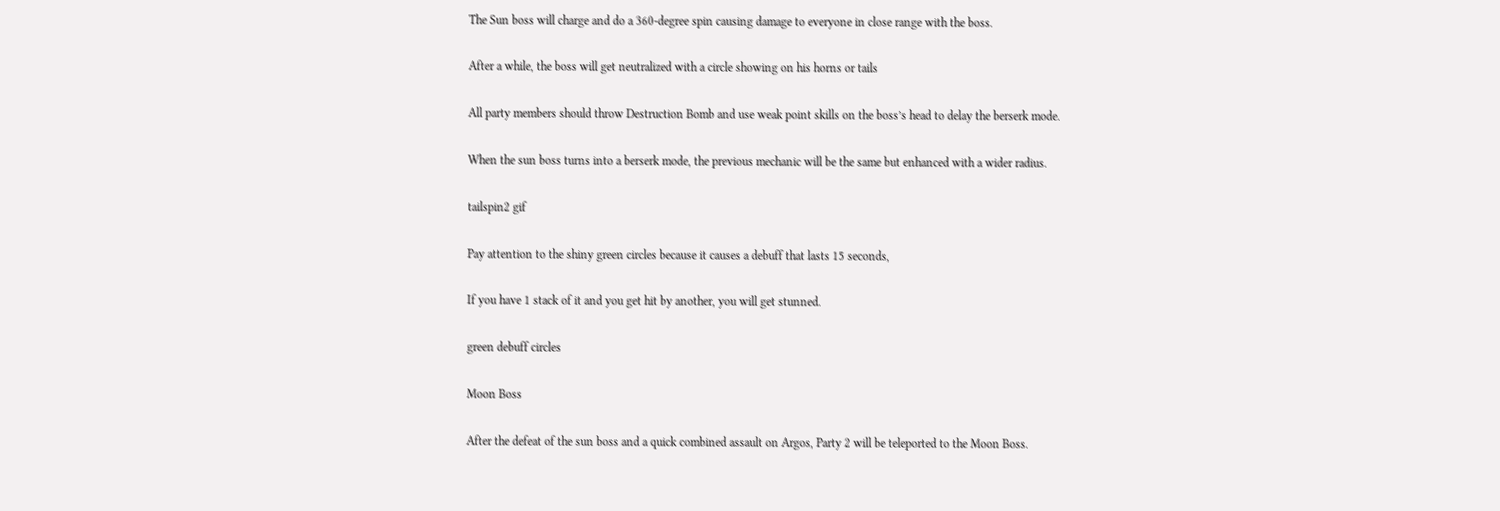The Sun boss will charge and do a 360-degree spin causing damage to everyone in close range with the boss.

After a while, the boss will get neutralized with a circle showing on his horns or tails

All party members should throw Destruction Bomb and use weak point skills on the boss’s head to delay the berserk mode.

When the sun boss turns into a berserk mode, the previous mechanic will be the same but enhanced with a wider radius.

tailspin2 gif

Pay attention to the shiny green circles because it causes a debuff that lasts 15 seconds,

If you have 1 stack of it and you get hit by another, you will get stunned.

green debuff circles

Moon Boss

After the defeat of the sun boss and a quick combined assault on Argos, Party 2 will be teleported to the Moon Boss.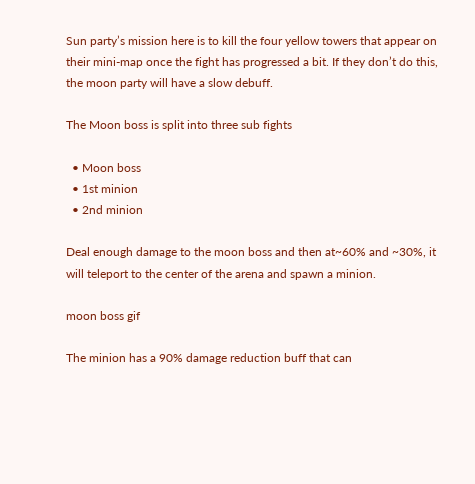Sun party’s mission here is to kill the four yellow towers that appear on their mini-map once the fight has progressed a bit. If they don’t do this, the moon party will have a slow debuff.

The Moon boss is split into three sub fights

  • Moon boss
  • 1st minion
  • 2nd minion

Deal enough damage to the moon boss and then at~60% and ~30%, it will teleport to the center of the arena and spawn a minion.

moon boss gif

The minion has a 90% damage reduction buff that can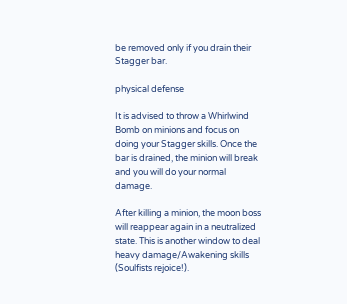be removed only if you drain their Stagger bar.

physical defense

It is advised to throw a Whirlwind Bomb on minions and focus on doing your Stagger skills. Once the bar is drained, the minion will break and you will do your normal damage.

After killing a minion, the moon boss will reappear again in a neutralized state. This is another window to deal heavy damage/Awakening skills (Soulfists rejoice!).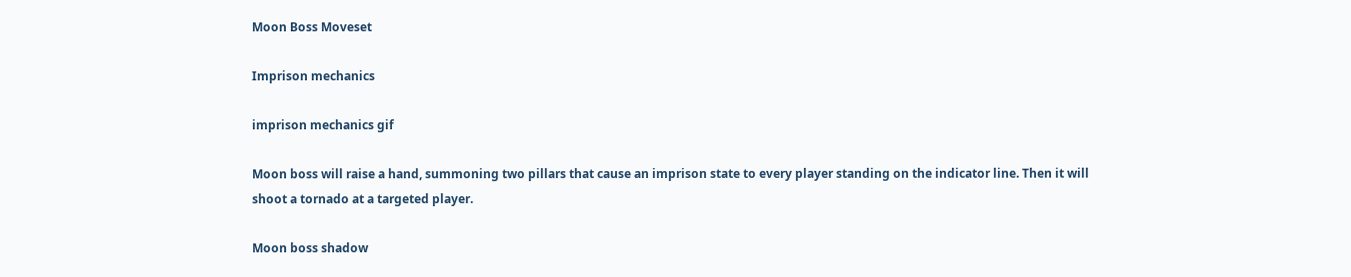Moon Boss Moveset

Imprison mechanics

imprison mechanics gif

Moon boss will raise a hand, summoning two pillars that cause an imprison state to every player standing on the indicator line. Then it will shoot a tornado at a targeted player.

Moon boss shadow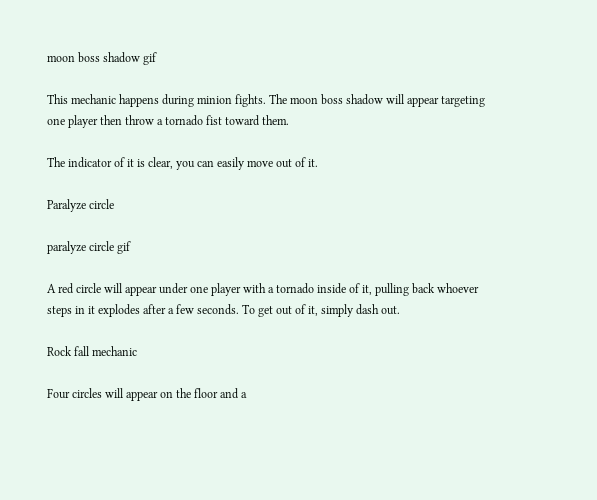moon boss shadow gif

This mechanic happens during minion fights. The moon boss shadow will appear targeting one player then throw a tornado fist toward them.

The indicator of it is clear, you can easily move out of it.

Paralyze circle

paralyze circle gif

A red circle will appear under one player with a tornado inside of it, pulling back whoever steps in it explodes after a few seconds. To get out of it, simply dash out.

Rock fall mechanic

Four circles will appear on the floor and a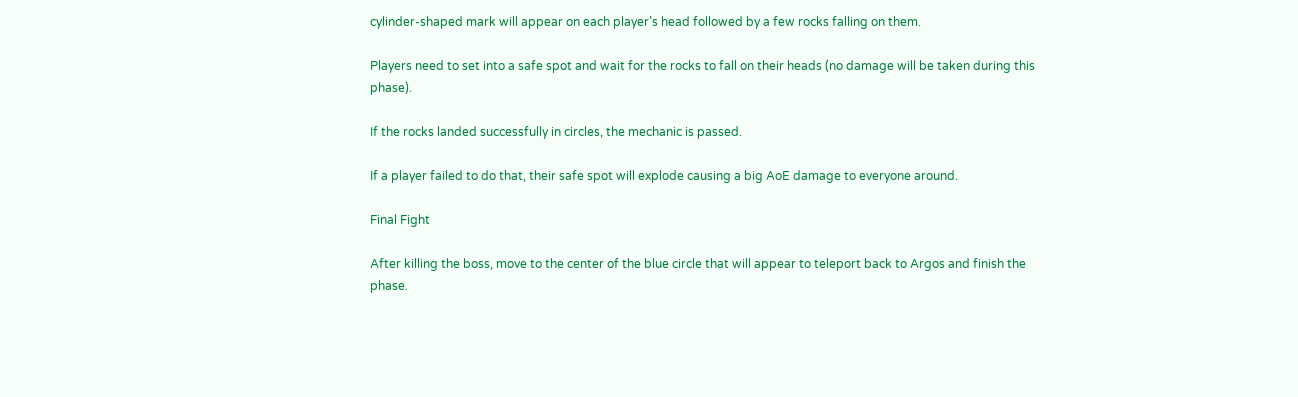cylinder-shaped mark will appear on each player’s head followed by a few rocks falling on them.

Players need to set into a safe spot and wait for the rocks to fall on their heads (no damage will be taken during this phase).

If the rocks landed successfully in circles, the mechanic is passed.

If a player failed to do that, their safe spot will explode causing a big AoE damage to everyone around.

Final Fight

After killing the boss, move to the center of the blue circle that will appear to teleport back to Argos and finish the phase.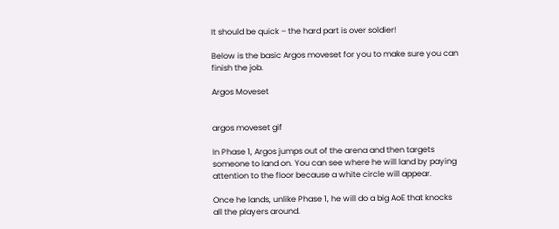It should be quick – the hard part is over soldier!

Below is the basic Argos moveset for you to make sure you can finish the job.

Argos Moveset


argos moveset gif

In Phase 1, Argos jumps out of the arena and then targets someone to land on. You can see where he will land by paying attention to the floor because a white circle will appear.

Once he lands, unlike Phase 1, he will do a big AoE that knocks all the players around.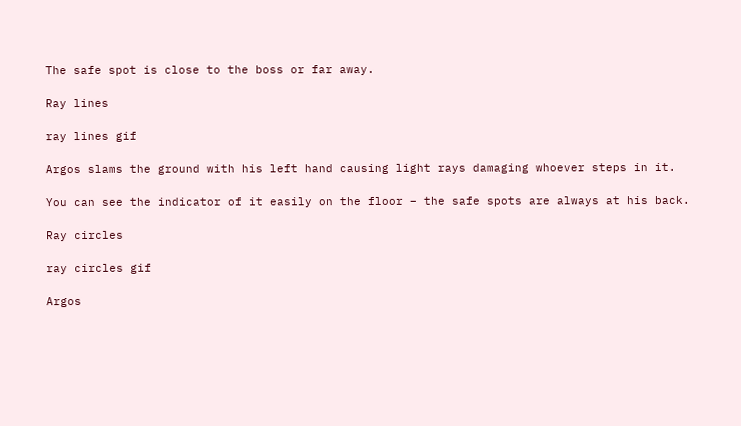The safe spot is close to the boss or far away.

Ray lines

ray lines gif

Argos slams the ground with his left hand causing light rays damaging whoever steps in it.

You can see the indicator of it easily on the floor – the safe spots are always at his back.

Ray circles

ray circles gif

Argos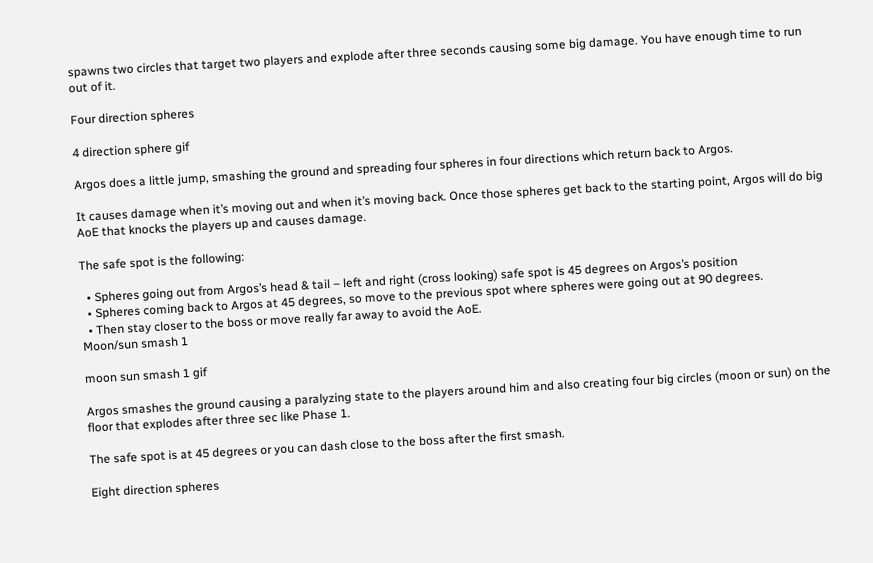spawns two circles that target two players and explode after three seconds causing some big damage. You have enough time to run out of it.

Four direction spheres

4 direction sphere gif

Argos does a little jump, smashing the ground and spreading four spheres in four directions which return back to Argos.

It causes damage when it’s moving out and when it’s moving back. Once those spheres get back to the starting point, Argos will do big AoE that knocks the players up and causes damage.

The safe spot is the following:

  • Spheres going out from Argos’s head & tail – left and right (cross looking) safe spot is 45 degrees on Argos’s position
  • Spheres coming back to Argos at 45 degrees, so move to the previous spot where spheres were going out at 90 degrees.
  • Then stay closer to the boss or move really far away to avoid the AoE.
Moon/sun smash 1

moon sun smash 1 gif

Argos smashes the ground causing a paralyzing state to the players around him and also creating four big circles (moon or sun) on the floor that explodes after three sec like Phase 1.

The safe spot is at 45 degrees or you can dash close to the boss after the first smash.

Eight direction spheres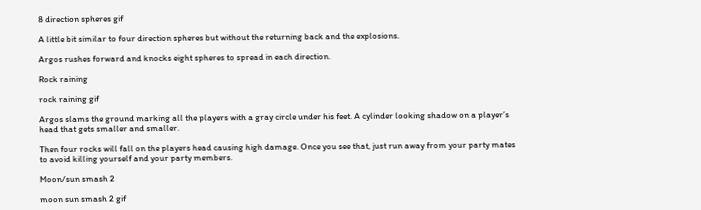8 direction spheres gif

A little bit similar to four direction spheres but without the returning back and the explosions.

Argos rushes forward and knocks eight spheres to spread in each direction.

Rock raining

rock raining gif

Argos slams the ground marking all the players with a gray circle under his feet. A cylinder looking shadow on a player’s head that gets smaller and smaller.

Then four rocks will fall on the players head causing high damage. Once you see that, just run away from your party mates to avoid killing yourself and your party members.

Moon/sun smash 2

moon sun smash 2 gif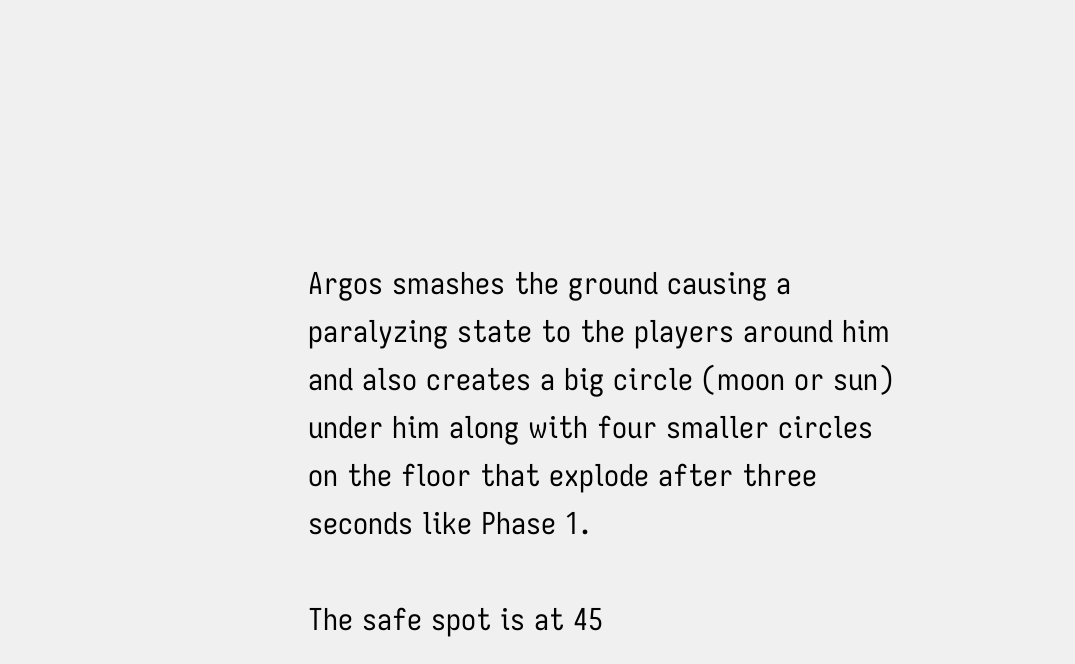Argos smashes the ground causing a paralyzing state to the players around him and also creates a big circle (moon or sun) under him along with four smaller circles on the floor that explode after three seconds like Phase 1.

The safe spot is at 45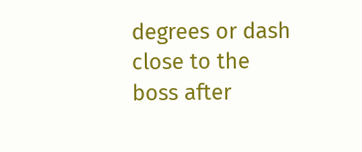degrees or dash close to the boss after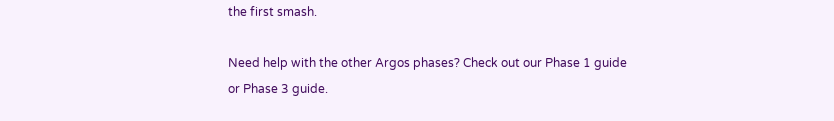the first smash.

Need help with the other Argos phases? Check out our Phase 1 guide or Phase 3 guide.